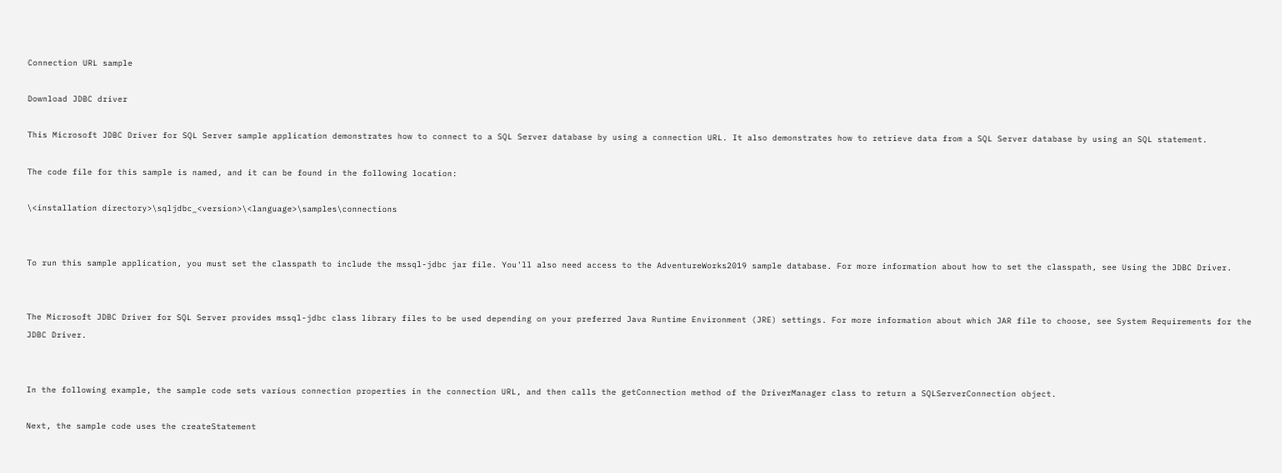Connection URL sample

Download JDBC driver

This Microsoft JDBC Driver for SQL Server sample application demonstrates how to connect to a SQL Server database by using a connection URL. It also demonstrates how to retrieve data from a SQL Server database by using an SQL statement.

The code file for this sample is named, and it can be found in the following location:

\<installation directory>\sqljdbc_<version>\<language>\samples\connections


To run this sample application, you must set the classpath to include the mssql-jdbc jar file. You'll also need access to the AdventureWorks2019 sample database. For more information about how to set the classpath, see Using the JDBC Driver.


The Microsoft JDBC Driver for SQL Server provides mssql-jdbc class library files to be used depending on your preferred Java Runtime Environment (JRE) settings. For more information about which JAR file to choose, see System Requirements for the JDBC Driver.


In the following example, the sample code sets various connection properties in the connection URL, and then calls the getConnection method of the DriverManager class to return a SQLServerConnection object.

Next, the sample code uses the createStatement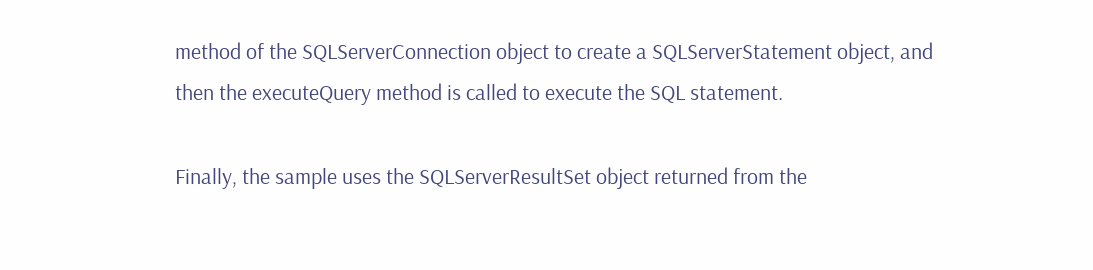method of the SQLServerConnection object to create a SQLServerStatement object, and then the executeQuery method is called to execute the SQL statement.

Finally, the sample uses the SQLServerResultSet object returned from the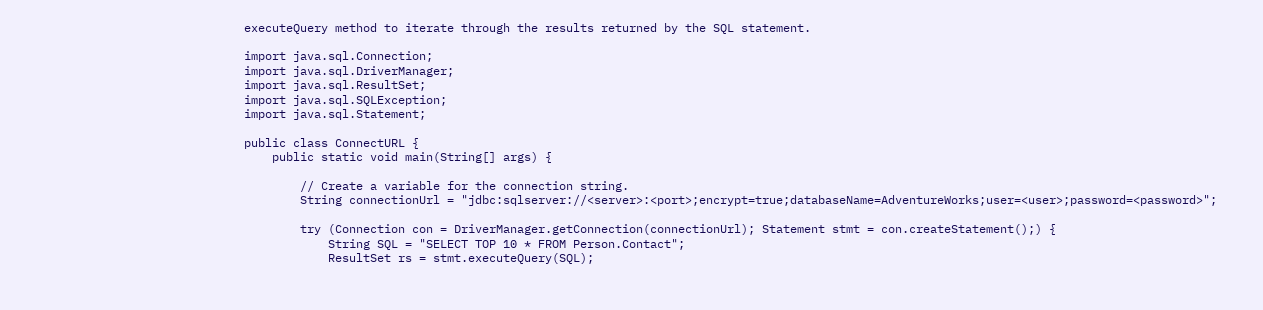executeQuery method to iterate through the results returned by the SQL statement.

import java.sql.Connection;
import java.sql.DriverManager;
import java.sql.ResultSet;
import java.sql.SQLException;
import java.sql.Statement;

public class ConnectURL {
    public static void main(String[] args) {

        // Create a variable for the connection string.
        String connectionUrl = "jdbc:sqlserver://<server>:<port>;encrypt=true;databaseName=AdventureWorks;user=<user>;password=<password>";

        try (Connection con = DriverManager.getConnection(connectionUrl); Statement stmt = con.createStatement();) {
            String SQL = "SELECT TOP 10 * FROM Person.Contact";
            ResultSet rs = stmt.executeQuery(SQL);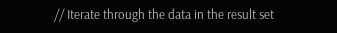// Iterate through the data in the result set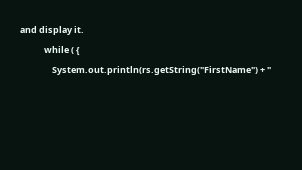and display it.
            while ( {
                System.out.println(rs.getString("FirstName") + "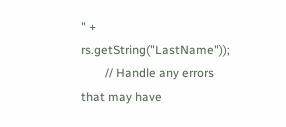" + rs.getString("LastName"));
        // Handle any errors that may have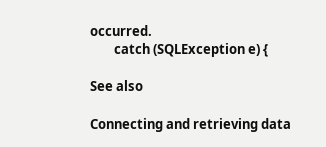occurred.
        catch (SQLException e) {

See also

Connecting and retrieving data